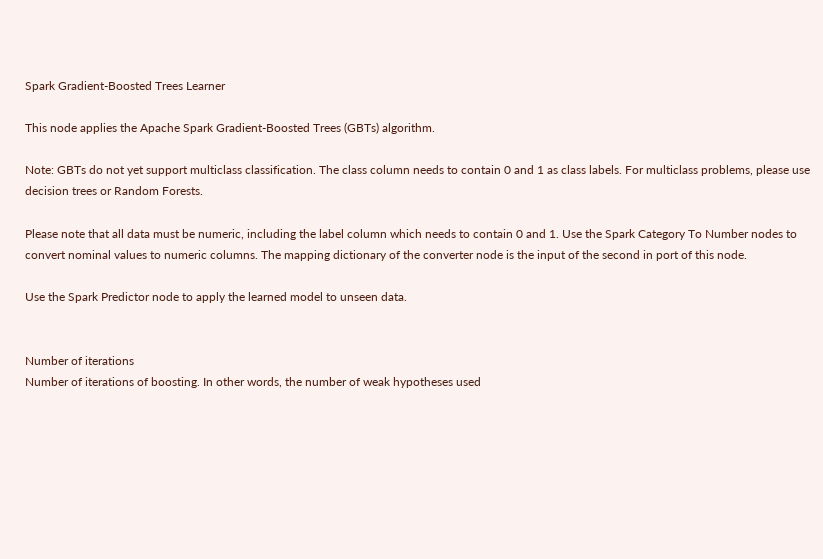Spark Gradient-Boosted Trees Learner

This node applies the Apache Spark Gradient-Boosted Trees (GBTs) algorithm.

Note: GBTs do not yet support multiclass classification. The class column needs to contain 0 and 1 as class labels. For multiclass problems, please use decision trees or Random Forests.

Please note that all data must be numeric, including the label column which needs to contain 0 and 1. Use the Spark Category To Number nodes to convert nominal values to numeric columns. The mapping dictionary of the converter node is the input of the second in port of this node.

Use the Spark Predictor node to apply the learned model to unseen data.


Number of iterations
Number of iterations of boosting. In other words, the number of weak hypotheses used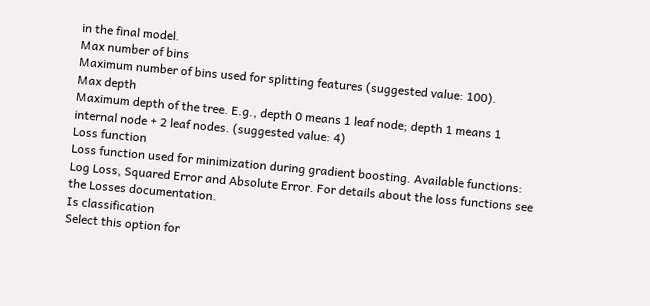in the final model.
Max number of bins
Maximum number of bins used for splitting features (suggested value: 100).
Max depth
Maximum depth of the tree. E.g., depth 0 means 1 leaf node; depth 1 means 1 internal node + 2 leaf nodes. (suggested value: 4)
Loss function
Loss function used for minimization during gradient boosting. Available functions: Log Loss, Squared Error and Absolute Error. For details about the loss functions see the Losses documentation.
Is classification
Select this option for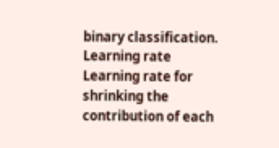binary classification.
Learning rate
Learning rate for shrinking the contribution of each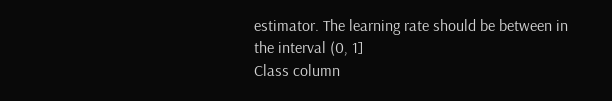estimator. The learning rate should be between in the interval (0, 1]
Class column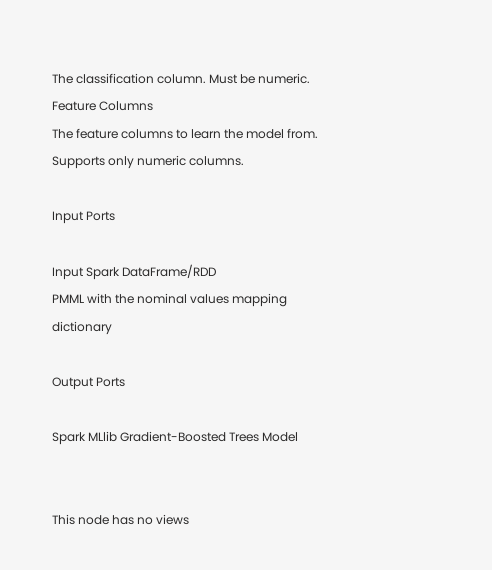The classification column. Must be numeric.
Feature Columns
The feature columns to learn the model from. Supports only numeric columns.

Input Ports

Input Spark DataFrame/RDD
PMML with the nominal values mapping dictionary

Output Ports

Spark MLlib Gradient-Boosted Trees Model


This node has no views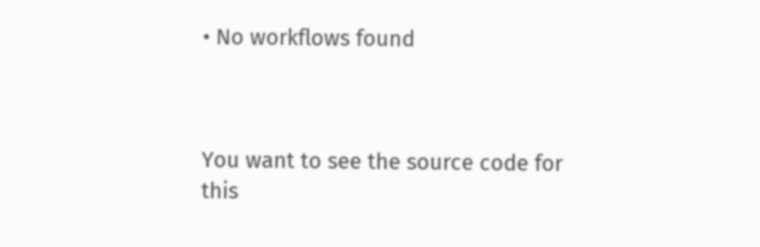• No workflows found



You want to see the source code for this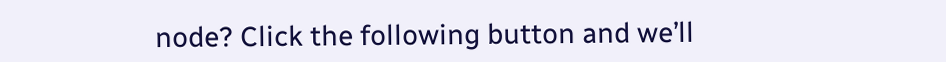node? Click the following button and we’ll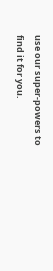use our super-powers to find it for you.